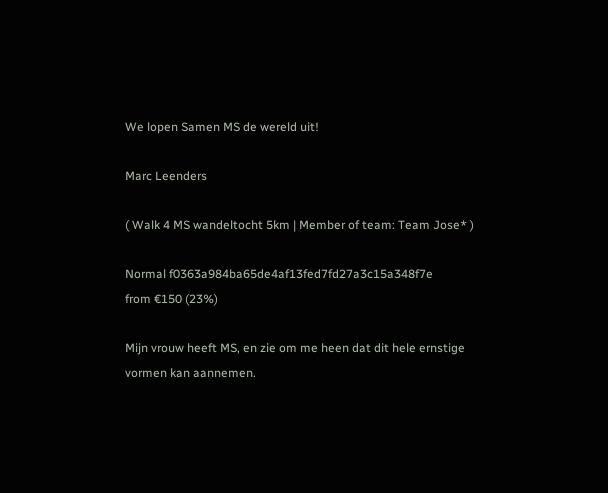We lopen Samen MS de wereld uit!

Marc Leenders

( Walk 4 MS wandeltocht 5km | Member of team: Team Jose* )

Normal f0363a984ba65de4af13fed7fd27a3c15a348f7e
from €150 (23%)

Mijn vrouw heeft MS, en zie om me heen dat dit hele ernstige vormen kan aannemen.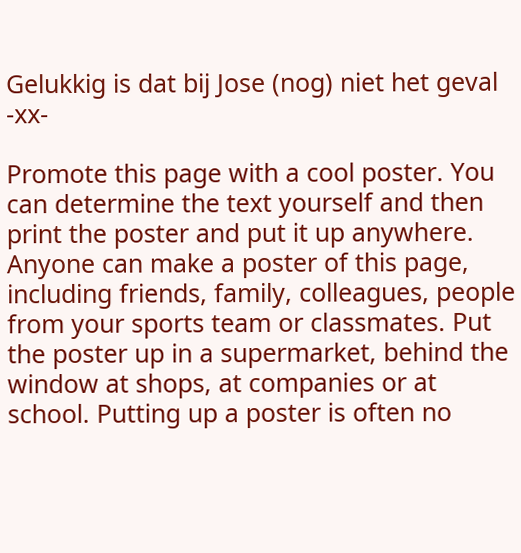Gelukkig is dat bij Jose (nog) niet het geval -xx-

Promote this page with a cool poster. You can determine the text yourself and then print the poster and put it up anywhere. Anyone can make a poster of this page, including friends, family, colleagues, people from your sports team or classmates. Put the poster up in a supermarket, behind the window at shops, at companies or at school. Putting up a poster is often no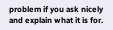problem if you ask nicely and explain what it is for.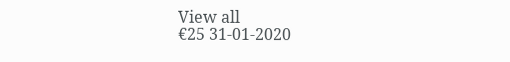View all
€25 31-01-2020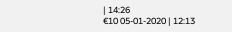| 14:26
€10 05-01-2020 | 12:13